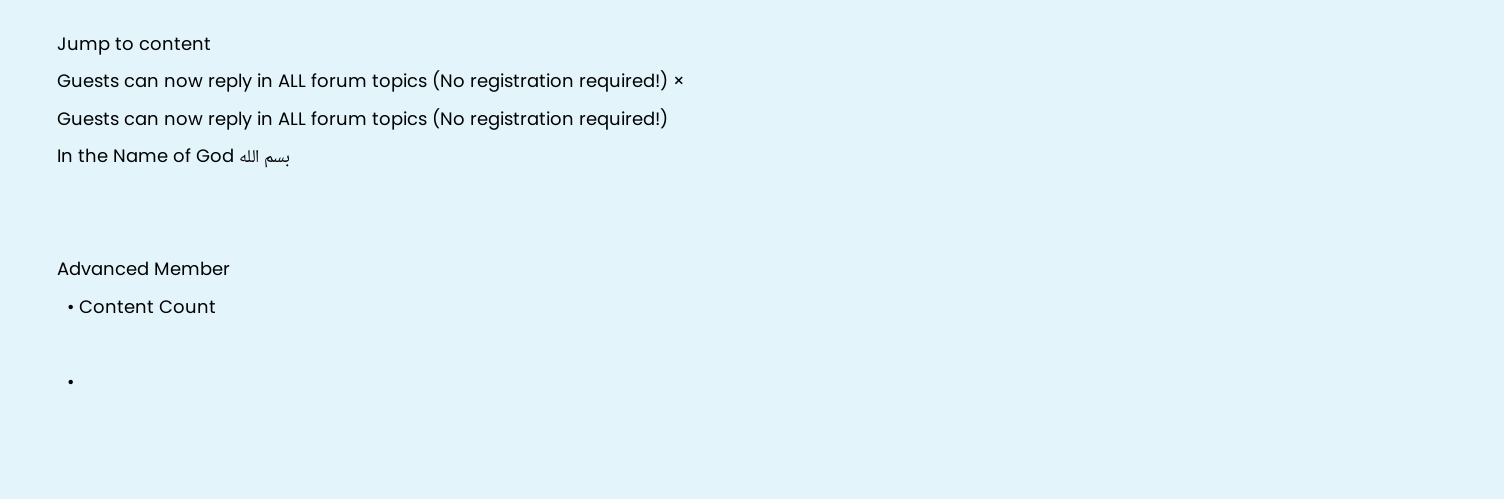Jump to content
Guests can now reply in ALL forum topics (No registration required!) ×
Guests can now reply in ALL forum topics (No registration required!)
In the Name of God بسم الله


Advanced Member
  • Content Count

  •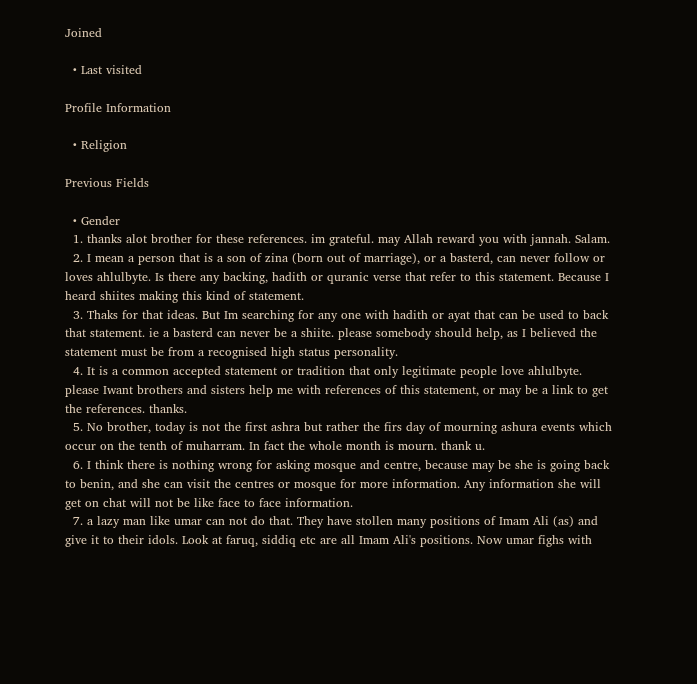Joined

  • Last visited

Profile Information

  • Religion

Previous Fields

  • Gender
  1. thanks alot brother for these references. im grateful. may Allah reward you with jannah. Salam.
  2. I mean a person that is a son of zina (born out of marriage), or a basterd, can never follow or loves ahlulbyte. Is there any backing, hadith or quranic verse that refer to this statement. Because I heard shiites making this kind of statement.
  3. Thaks for that ideas. But Im searching for any one with hadith or ayat that can be used to back that statement. ie a basterd can never be a shiite. please somebody should help, as I believed the statement must be from a recognised high status personality.
  4. It is a common accepted statement or tradition that only legitimate people love ahlulbyte. please Iwant brothers and sisters help me with references of this statement, or may be a link to get the references. thanks.
  5. No brother, today is not the first ashra but rather the firs day of mourning ashura events which occur on the tenth of muharram. In fact the whole month is mourn. thank u.
  6. I think there is nothing wrong for asking mosque and centre, because may be she is going back to benin, and she can visit the centres or mosque for more information. Any information she will get on chat will not be like face to face information.
  7. a lazy man like umar can not do that. They have stollen many positions of Imam Ali (as) and give it to their idols. Look at faruq, siddiq etc are all Imam Ali's positions. Now umar fighs with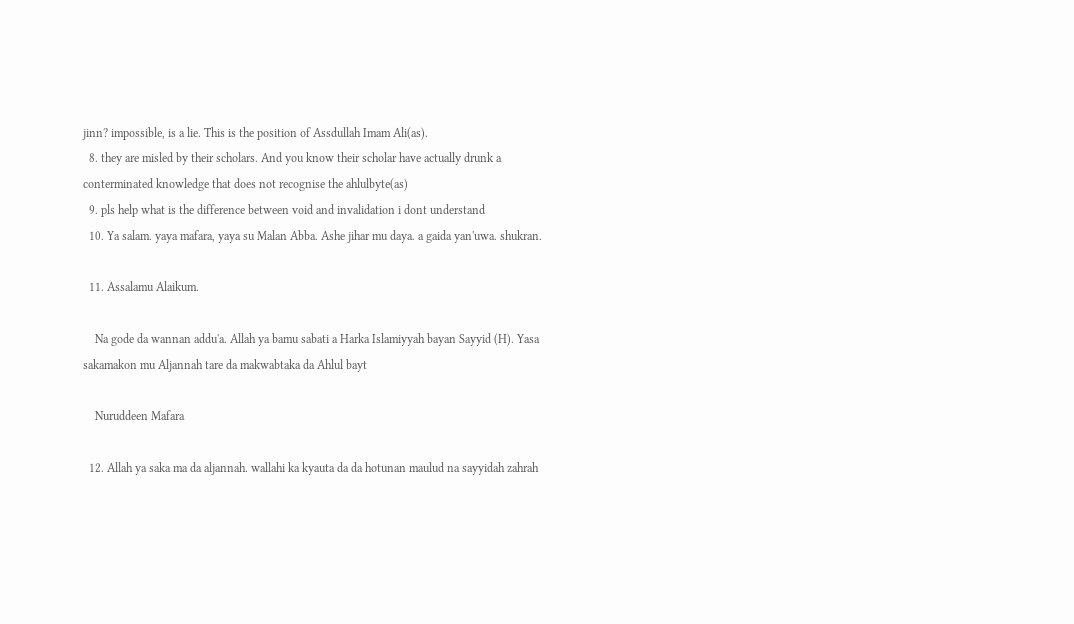jinn? impossible, is a lie. This is the position of Assdullah Imam Ali(as).
  8. they are misled by their scholars. And you know their scholar have actually drunk a conterminated knowledge that does not recognise the ahlulbyte(as)
  9. pls help what is the difference between void and invalidation i dont understand
  10. Ya salam. yaya mafara, yaya su Malan Abba. Ashe jihar mu daya. a gaida yan'uwa. shukran.

  11. Assalamu Alaikum.

    Na gode da wannan addu'a. Allah ya bamu sabati a Harka Islamiyyah bayan Sayyid (H). Yasa sakamakon mu Aljannah tare da makwabtaka da Ahlul bayt

    Nuruddeen Mafara

  12. Allah ya saka ma da aljannah. wallahi ka kyauta da da hotunan maulud na sayyidah zahrah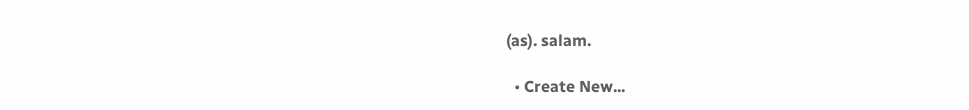(as). salam.

  • Create New...